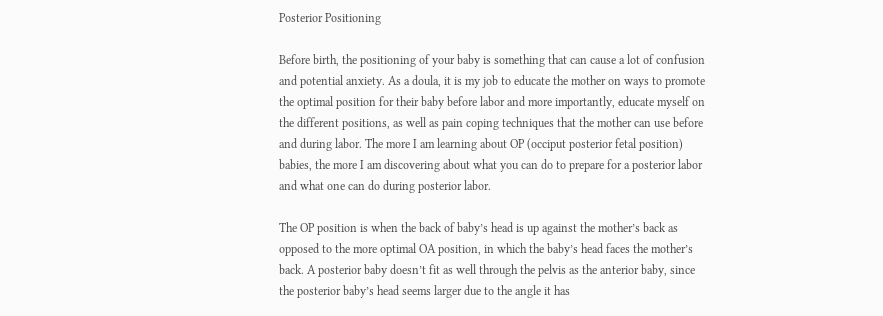Posterior Positioning

Before birth, the positioning of your baby is something that can cause a lot of confusion and potential anxiety. As a doula, it is my job to educate the mother on ways to promote the optimal position for their baby before labor and more importantly, educate myself on the different positions, as well as pain coping techniques that the mother can use before and during labor. The more I am learning about OP (occiput posterior fetal position) babies, the more I am discovering about what you can do to prepare for a posterior labor and what one can do during posterior labor.

The OP position is when the back of baby’s head is up against the mother’s back as opposed to the more optimal OA position, in which the baby’s head faces the mother’s back. A posterior baby doesn’t fit as well through the pelvis as the anterior baby, since the posterior baby’s head seems larger due to the angle it has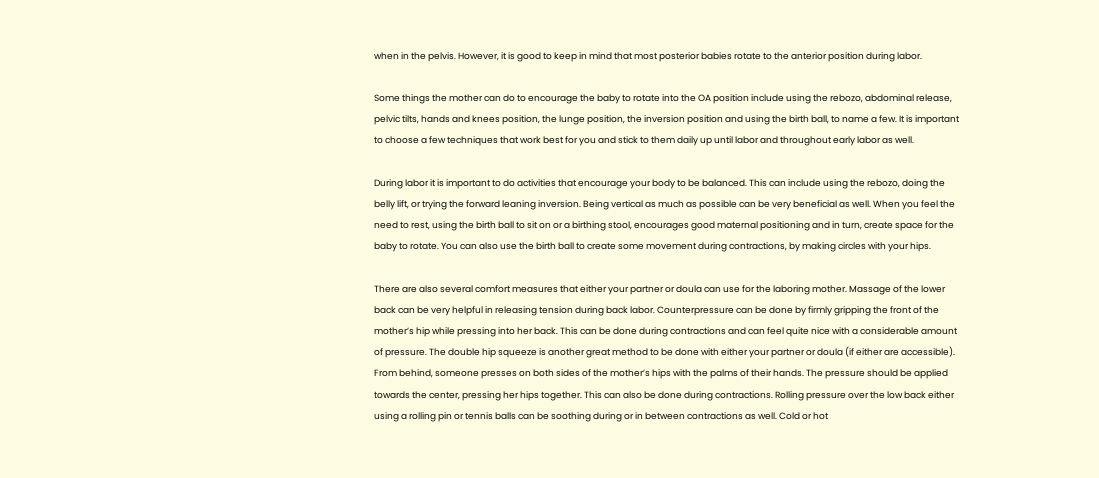when in the pelvis. However, it is good to keep in mind that most posterior babies rotate to the anterior position during labor.

Some things the mother can do to encourage the baby to rotate into the OA position include using the rebozo, abdominal release, pelvic tilts, hands and knees position, the lunge position, the inversion position and using the birth ball, to name a few. It is important to choose a few techniques that work best for you and stick to them daily up until labor and throughout early labor as well.

During labor it is important to do activities that encourage your body to be balanced. This can include using the rebozo, doing the belly lift, or trying the forward leaning inversion. Being vertical as much as possible can be very beneficial as well. When you feel the need to rest, using the birth ball to sit on or a birthing stool, encourages good maternal positioning and in turn, create space for the baby to rotate. You can also use the birth ball to create some movement during contractions, by making circles with your hips.

There are also several comfort measures that either your partner or doula can use for the laboring mother. Massage of the lower back can be very helpful in releasing tension during back labor. Counterpressure can be done by firmly gripping the front of the mother’s hip while pressing into her back. This can be done during contractions and can feel quite nice with a considerable amount of pressure. The double hip squeeze is another great method to be done with either your partner or doula (if either are accessible). From behind, someone presses on both sides of the mother’s hips with the palms of their hands. The pressure should be applied towards the center, pressing her hips together. This can also be done during contractions. Rolling pressure over the low back either using a rolling pin or tennis balls can be soothing during or in between contractions as well. Cold or hot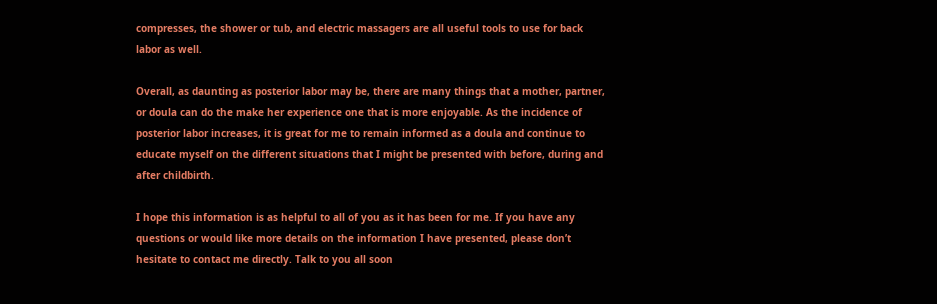compresses, the shower or tub, and electric massagers are all useful tools to use for back labor as well.

Overall, as daunting as posterior labor may be, there are many things that a mother, partner, or doula can do the make her experience one that is more enjoyable. As the incidence of posterior labor increases, it is great for me to remain informed as a doula and continue to educate myself on the different situations that I might be presented with before, during and after childbirth.

I hope this information is as helpful to all of you as it has been for me. If you have any questions or would like more details on the information I have presented, please don’t hesitate to contact me directly. Talk to you all soon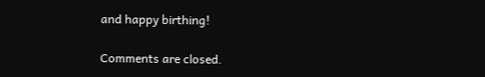and happy birthing!

Comments are closed.